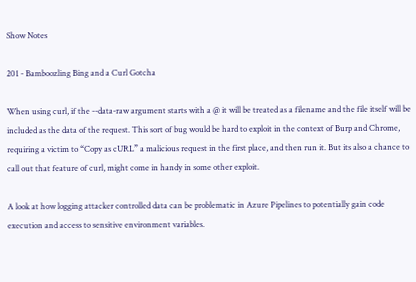Show Notes

201 - Bamboozling Bing and a Curl Gotcha

When using curl, if the --data-raw argument starts with a @ it will be treated as a filename and the file itself will be included as the data of the request. This sort of bug would be hard to exploit in the context of Burp and Chrome, requiring a victim to “Copy as cURL” a malicious request in the first place, and then run it. But its also a chance to call out that feature of curl, might come in handy in some other exploit.

A look at how logging attacker controlled data can be problematic in Azure Pipelines to potentially gain code execution and access to sensitive environment variables.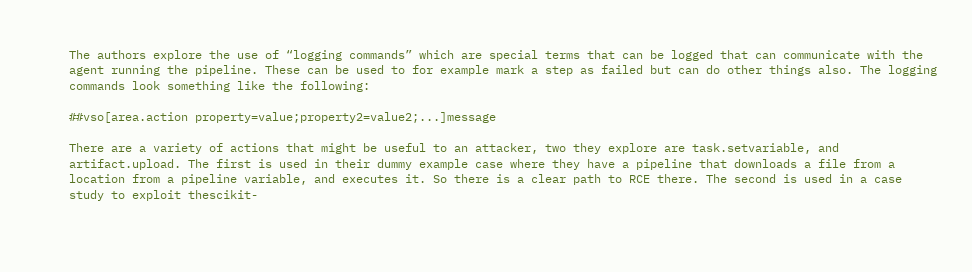The authors explore the use of “logging commands” which are special terms that can be logged that can communicate with the agent running the pipeline. These can be used to for example mark a step as failed but can do other things also. The logging commands look something like the following:

##vso[area.action property=value;property2=value2;...]message

There are a variety of actions that might be useful to an attacker, two they explore are task.setvariable, and artifact.upload. The first is used in their dummy example case where they have a pipeline that downloads a file from a location from a pipeline variable, and executes it. So there is a clear path to RCE there. The second is used in a case study to exploit thescikit-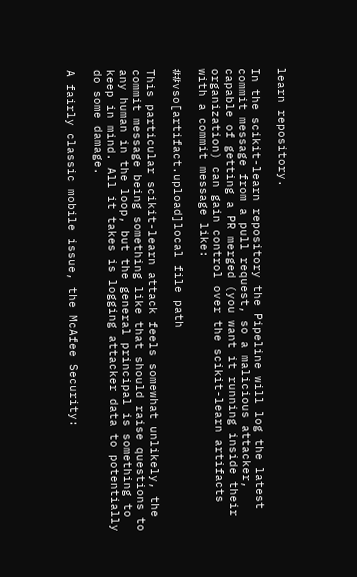learn repository.

In the scikit-learn repository the Pipeline will log the latest commit message from a pull request, so a malicious attacker, capable of getting a PR merged (you want it running inside their organization) can gain control over the scikit-learn artifacts with a commit message like:

##vso[artifact.upload]local file path

This particular scikit-learn attack feels somewhat unlikely, the commit message being something like that should raise questions to any human in the loop, but the general principal is something to keep in mind. All it takes is logging attacker data to potentially do some damage.

A fairly classic mobile issue, the McAfee Security: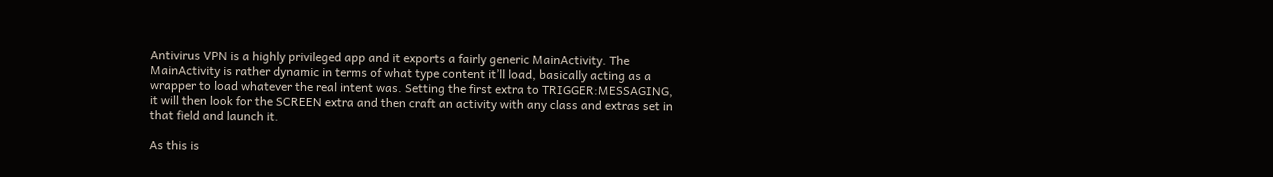Antivirus VPN is a highly privileged app and it exports a fairly generic MainActivity. The MainActivity is rather dynamic in terms of what type content it’ll load, basically acting as a wrapper to load whatever the real intent was. Setting the first extra to TRIGGER:MESSAGING, it will then look for the SCREEN extra and then craft an activity with any class and extras set in that field and launch it.

As this is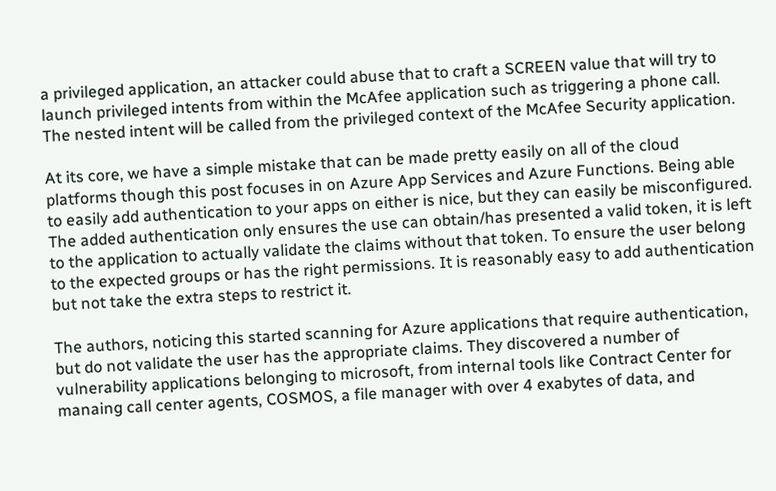a privileged application, an attacker could abuse that to craft a SCREEN value that will try to launch privileged intents from within the McAfee application such as triggering a phone call. The nested intent will be called from the privileged context of the McAfee Security application.

At its core, we have a simple mistake that can be made pretty easily on all of the cloud platforms though this post focuses in on Azure App Services and Azure Functions. Being able to easily add authentication to your apps on either is nice, but they can easily be misconfigured. The added authentication only ensures the use can obtain/has presented a valid token, it is left to the application to actually validate the claims without that token. To ensure the user belong to the expected groups or has the right permissions. It is reasonably easy to add authentication but not take the extra steps to restrict it.

The authors, noticing this started scanning for Azure applications that require authentication, but do not validate the user has the appropriate claims. They discovered a number of vulnerability applications belonging to microsoft, from internal tools like Contract Center for manaing call center agents, COSMOS, a file manager with over 4 exabytes of data, and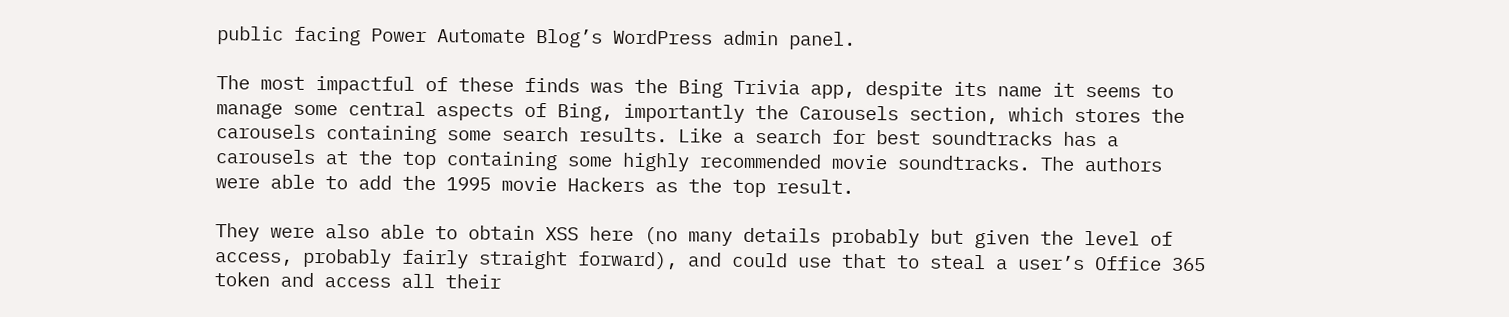public facing Power Automate Blog’s WordPress admin panel.

The most impactful of these finds was the Bing Trivia app, despite its name it seems to manage some central aspects of Bing, importantly the Carousels section, which stores the carousels containing some search results. Like a search for best soundtracks has a carousels at the top containing some highly recommended movie soundtracks. The authors were able to add the 1995 movie Hackers as the top result.

They were also able to obtain XSS here (no many details probably but given the level of access, probably fairly straight forward), and could use that to steal a user’s Office 365 token and access all their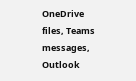OneDrive files, Teams messages, Outlook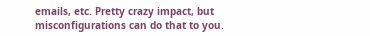emails, etc. Pretty crazy impact, but misconfigurations can do that to you.